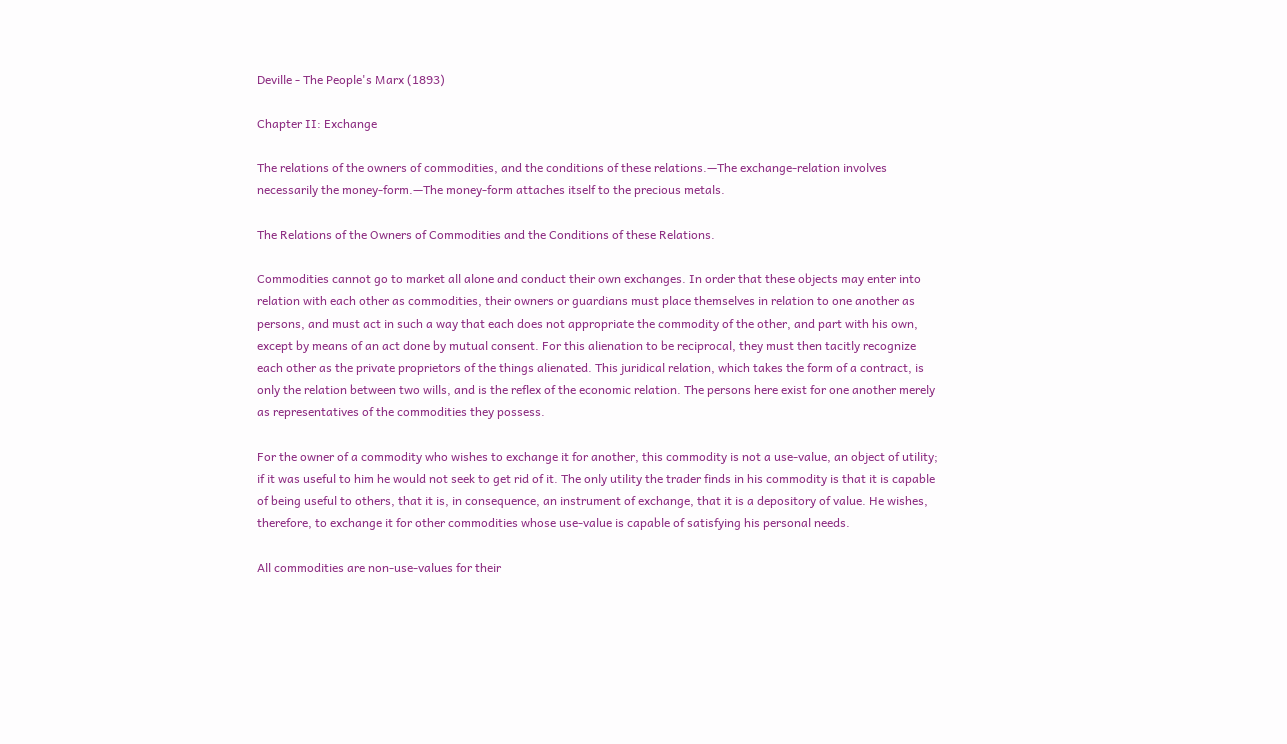Deville - The People's Marx (1893)

Chapter II: Exchange

The relations of the owners of commodities, and the conditions of these relations.—The exchange-relation involves necessarily the money-form.—The money-form attaches itself to the precious metals.

The Relations of the Owners of Commodities and the Conditions of these Relations.

Commodities cannot go to market all alone and conduct their own exchanges. In order that these objects may enter into relation with each other as commodities, their owners or guardians must place themselves in relation to one another as persons, and must act in such a way that each does not appropriate the commodity of the other, and part with his own, except by means of an act done by mutual consent. For this alienation to be reciprocal, they must then tacitly recognize each other as the private proprietors of the things alienated. This juridical relation, which takes the form of a contract, is only the relation between two wills, and is the reflex of the economic relation. The persons here exist for one another merely as representatives of the commodities they possess.

For the owner of a commodity who wishes to exchange it for another, this commodity is not a use-value, an object of utility; if it was useful to him he would not seek to get rid of it. The only utility the trader finds in his commodity is that it is capable of being useful to others, that it is, in consequence, an instrument of exchange, that it is a depository of value. He wishes, therefore, to exchange it for other commodities whose use-value is capable of satisfying his personal needs.

All commodities are non-use-values for their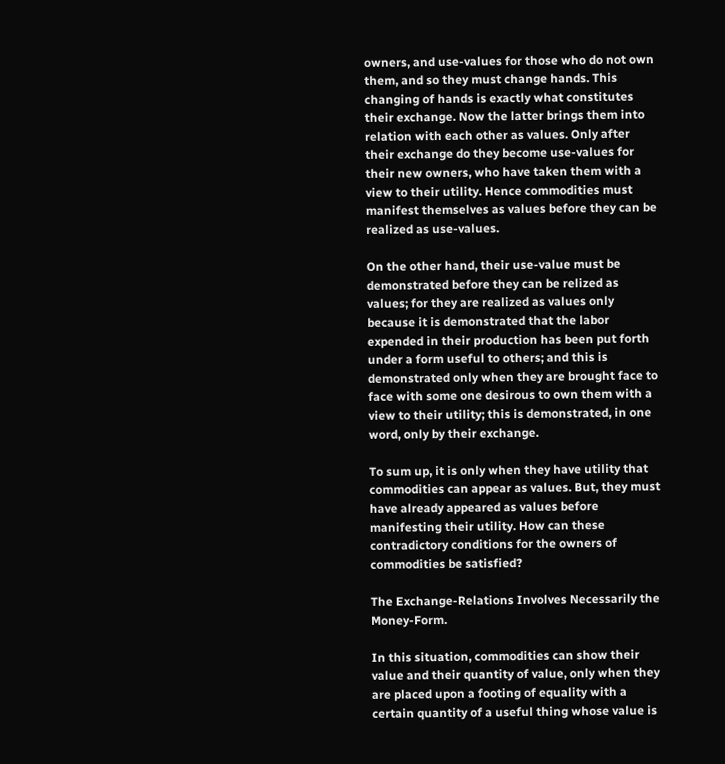owners, and use-values for those who do not own them, and so they must change hands. This changing of hands is exactly what constitutes their exchange. Now the latter brings them into relation with each other as values. Only after their exchange do they become use-values for their new owners, who have taken them with a view to their utility. Hence commodities must manifest themselves as values before they can be realized as use-values.

On the other hand, their use-value must be demonstrated before they can be relized as values; for they are realized as values only because it is demonstrated that the labor expended in their production has been put forth under a form useful to others; and this is demonstrated only when they are brought face to face with some one desirous to own them with a view to their utility; this is demonstrated, in one word, only by their exchange.

To sum up, it is only when they have utility that commodities can appear as values. But, they must have already appeared as values before manifesting their utility. How can these contradictory conditions for the owners of commodities be satisfied?

The Exchange-Relations Involves Necessarily the Money-Form.

In this situation, commodities can show their value and their quantity of value, only when they are placed upon a footing of equality with a certain quantity of a useful thing whose value is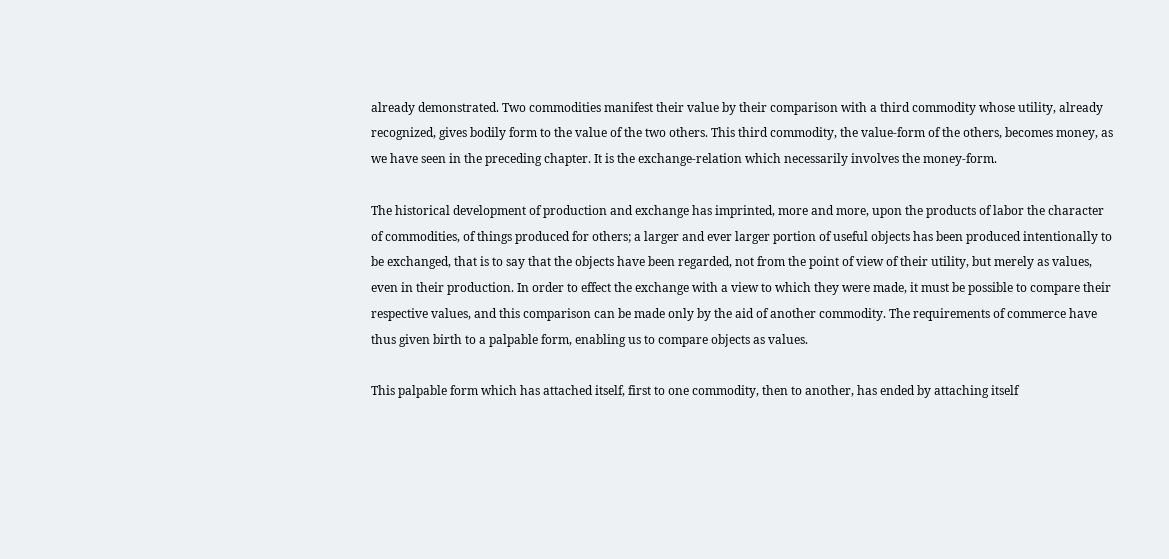already demonstrated. Two commodities manifest their value by their comparison with a third commodity whose utility, already recognized, gives bodily form to the value of the two others. This third commodity, the value-form of the others, becomes money, as we have seen in the preceding chapter. It is the exchange-relation which necessarily involves the money-form.

The historical development of production and exchange has imprinted, more and more, upon the products of labor the character of commodities, of things produced for others; a larger and ever larger portion of useful objects has been produced intentionally to be exchanged, that is to say that the objects have been regarded, not from the point of view of their utility, but merely as values, even in their production. In order to effect the exchange with a view to which they were made, it must be possible to compare their respective values, and this comparison can be made only by the aid of another commodity. The requirements of commerce have thus given birth to a palpable form, enabling us to compare objects as values.

This palpable form which has attached itself, first to one commodity, then to another, has ended by attaching itself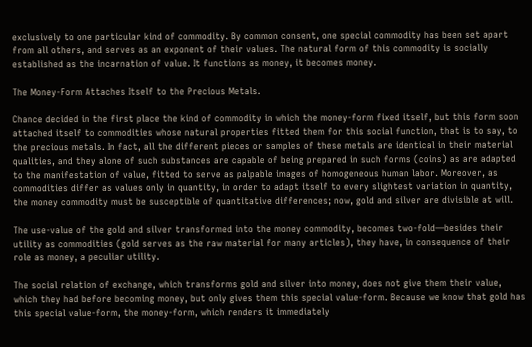exclusively to one particular kind of commodity. By common consent, one special commodity has been set apart from all others, and serves as an exponent of their values. The natural form of this commodity is socially established as the incarnation of value. It functions as money, it becomes money.

The Money-Form Attaches Itself to the Precious Metals.

Chance decided in the first place the kind of commodity in which the money-form fixed itself, but this form soon attached itself to commodities whose natural properties fitted them for this social function, that is to say, to the precious metals. In fact, all the different pieces or samples of these metals are identical in their material qualities, and they alone of such substances are capable of being prepared in such forms (coins) as are adapted to the manifestation of value, fitted to serve as palpable images of homogeneous human labor. Moreover, as commodities differ as values only in quantity, in order to adapt itself to every slightest variation in quantity, the money commodity must be susceptible of quantitative differences; now, gold and silver are divisible at will.

The use-value of the gold and silver transformed into the money commodity, becomes two-fold—besides their utility as commodities (gold serves as the raw material for many articles), they have, in consequence of their role as money, a peculiar utility.

The social relation of exchange, which transforms gold and silver into money, does not give them their value, which they had before becoming money, but only gives them this special value-form. Because we know that gold has this special value-form, the money-form, which renders it immediately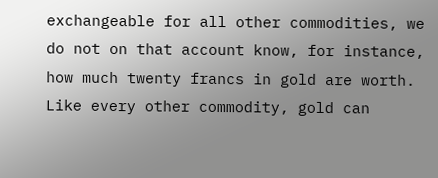exchangeable for all other commodities, we do not on that account know, for instance, how much twenty francs in gold are worth. Like every other commodity, gold can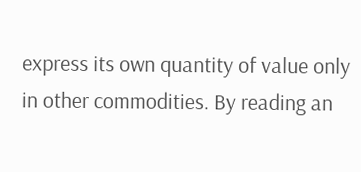express its own quantity of value only in other commodities. By reading an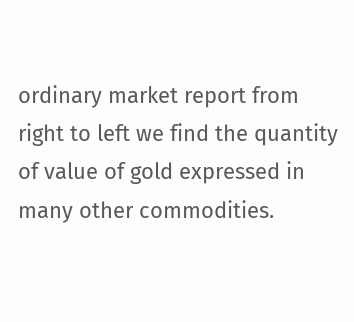ordinary market report from right to left we find the quantity of value of gold expressed in many other commodities.